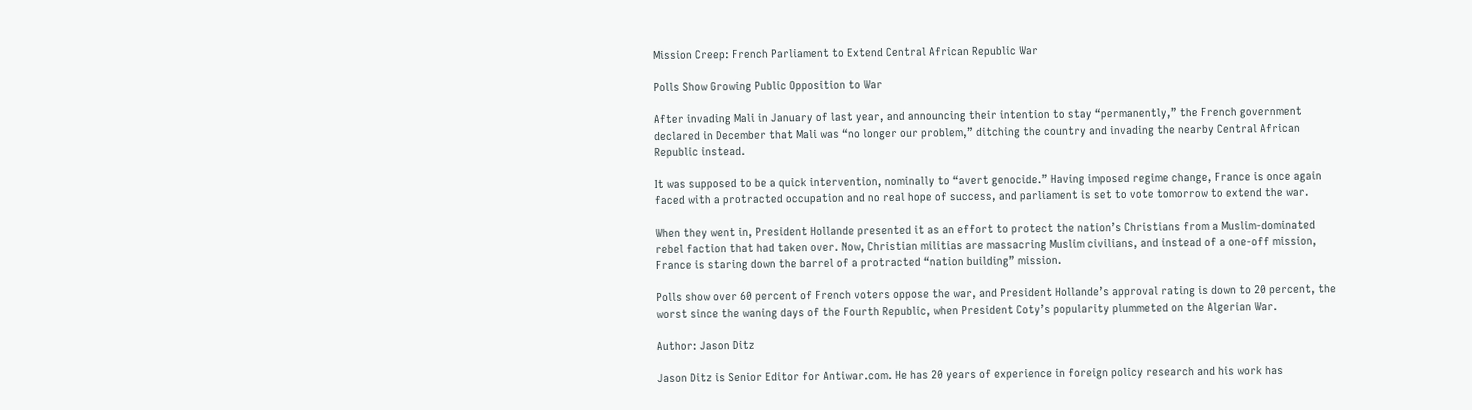Mission Creep: French Parliament to Extend Central African Republic War

Polls Show Growing Public Opposition to War

After invading Mali in January of last year, and announcing their intention to stay “permanently,” the French government declared in December that Mali was “no longer our problem,” ditching the country and invading the nearby Central African Republic instead.

It was supposed to be a quick intervention, nominally to “avert genocide.” Having imposed regime change, France is once again faced with a protracted occupation and no real hope of success, and parliament is set to vote tomorrow to extend the war.

When they went in, President Hollande presented it as an effort to protect the nation’s Christians from a Muslim-dominated rebel faction that had taken over. Now, Christian militias are massacring Muslim civilians, and instead of a one-off mission, France is staring down the barrel of a protracted “nation building” mission.

Polls show over 60 percent of French voters oppose the war, and President Hollande’s approval rating is down to 20 percent, the worst since the waning days of the Fourth Republic, when President Coty’s popularity plummeted on the Algerian War.

Author: Jason Ditz

Jason Ditz is Senior Editor for Antiwar.com. He has 20 years of experience in foreign policy research and his work has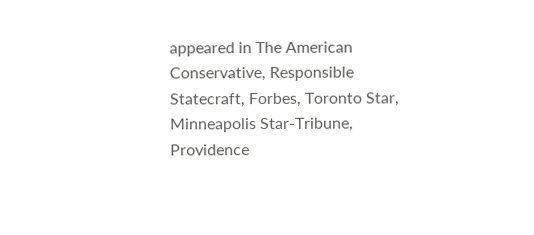appeared in The American Conservative, Responsible Statecraft, Forbes, Toronto Star, Minneapolis Star-Tribune, Providence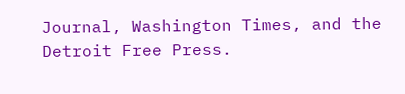Journal, Washington Times, and the Detroit Free Press.